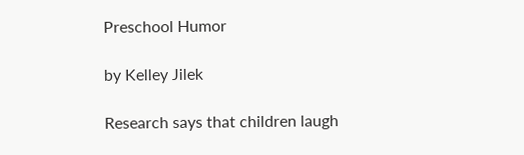Preschool Humor

by Kelley Jilek

Research says that children laugh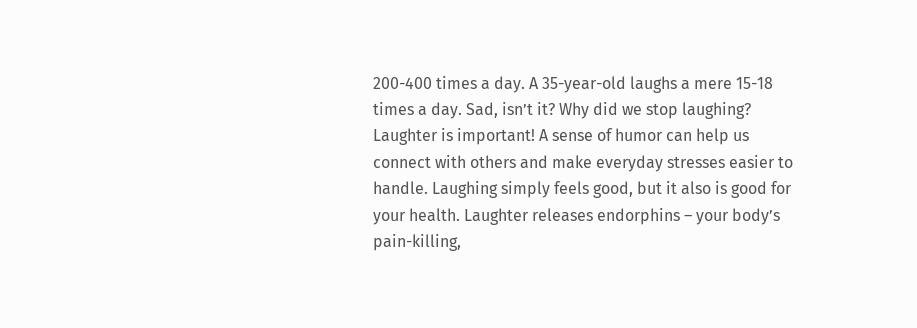200-400 times a day. A 35-year-old laughs a mere 15-18 times a day. Sad, isn’t it? Why did we stop laughing? Laughter is important! A sense of humor can help us connect with others and make everyday stresses easier to handle. Laughing simply feels good, but it also is good for your health. Laughter releases endorphins – your body’s pain-killing,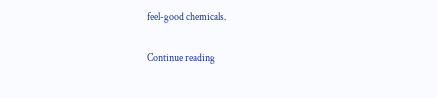feel-good chemicals.

Continue reading